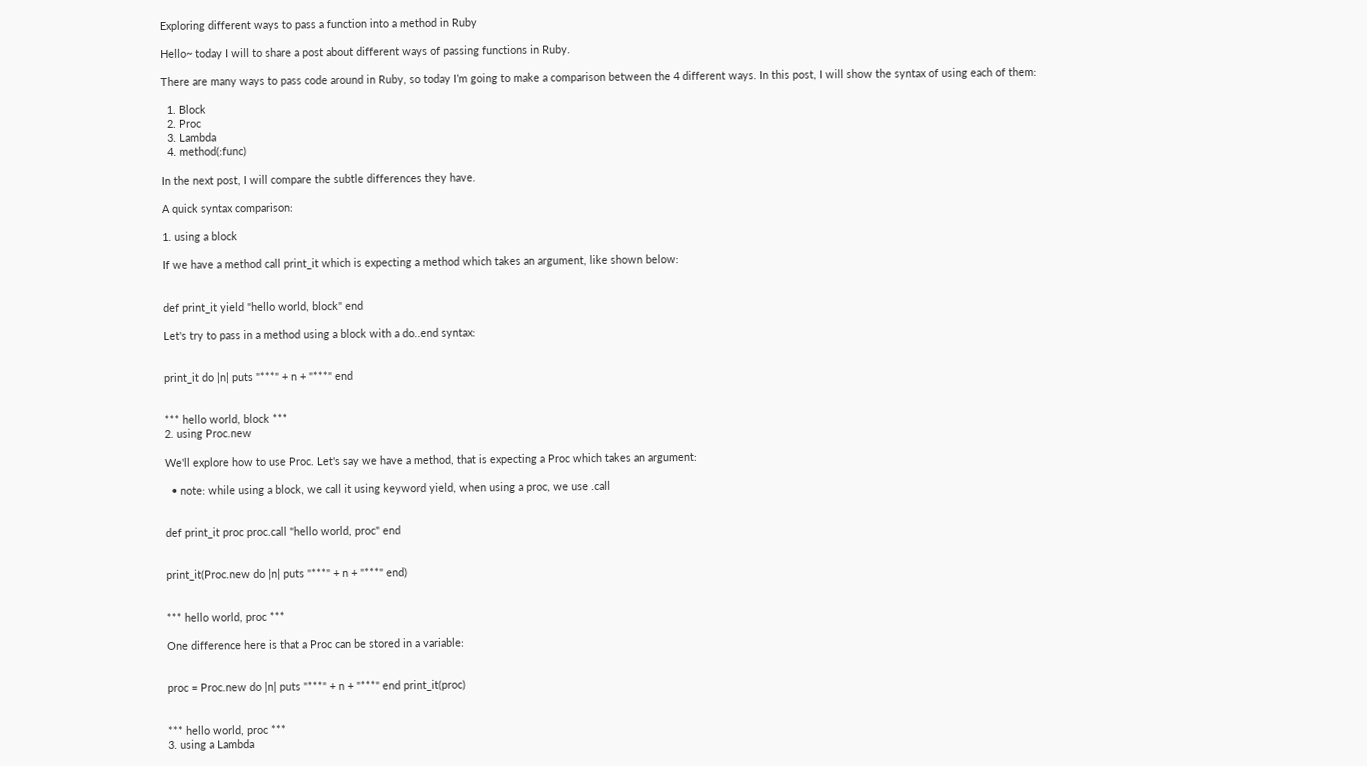Exploring different ways to pass a function into a method in Ruby

Hello~ today I will to share a post about different ways of passing functions in Ruby.

There are many ways to pass code around in Ruby, so today I’m going to make a comparison between the 4 different ways. In this post, I will show the syntax of using each of them:

  1. Block
  2. Proc
  3. Lambda
  4. method(:func)

In the next post, I will compare the subtle differences they have.

A quick syntax comparison:

1. using a block

If we have a method call print_it which is expecting a method which takes an argument, like shown below:


def print_it yield "hello world, block" end

Let's try to pass in a method using a block with a do..end syntax:


print_it do |n| puts "***" + n + "***" end


*** hello world, block ***
2. using Proc.new

We'll explore how to use Proc. Let's say we have a method, that is expecting a Proc which takes an argument:

  • note: while using a block, we call it using keyword yield, when using a proc, we use .call


def print_it proc proc.call "hello world, proc" end


print_it(Proc.new do |n| puts "***" + n + "***" end)


*** hello world, proc ***

One difference here is that a Proc can be stored in a variable:


proc = Proc.new do |n| puts "***" + n + "***" end print_it(proc)


*** hello world, proc ***
3. using a Lambda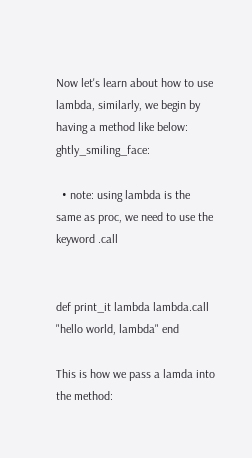Now let's learn about how to use lambda, similarly, we begin by having a method like below: ghtly_smiling_face:

  • note: using lambda is the same as proc, we need to use the keyword .call


def print_it lambda lambda.call "hello world, lambda" end

This is how we pass a lamda into the method: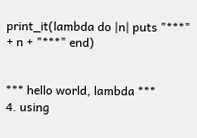print_it(lambda do |n| puts "***" + n + "***" end)


*** hello world, lambda ***
4. using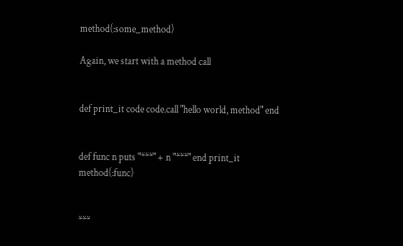method(:some_method)

Again, we start with a method call


def print_it code code.call "hello world, method" end


def func n puts "***" + n "***" end print_it method(:func)


***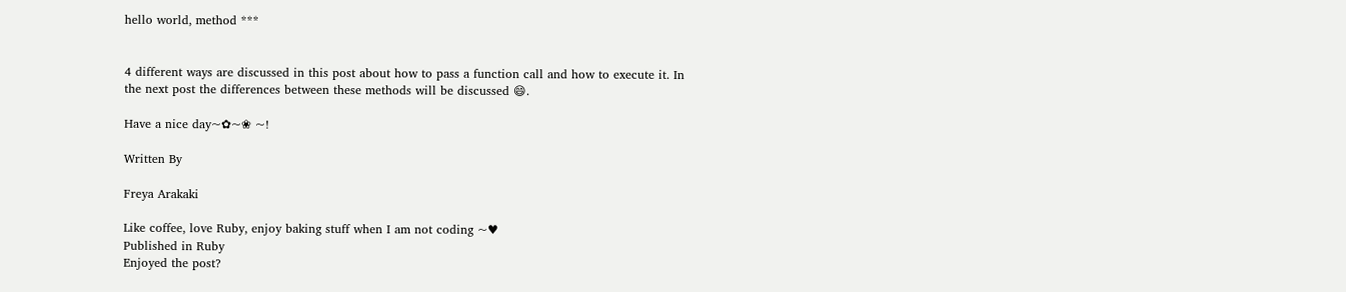hello world, method ***


4 different ways are discussed in this post about how to pass a function call and how to execute it. In the next post the differences between these methods will be discussed 😄.

Have a nice day~✿~❀ ~!

Written By

Freya Arakaki

Like coffee, love Ruby, enjoy baking stuff when I am not coding ~♥
Published in Ruby
Enjoyed the post?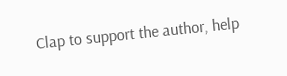Clap to support the author, help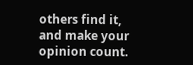others find it, and make your opinion count.